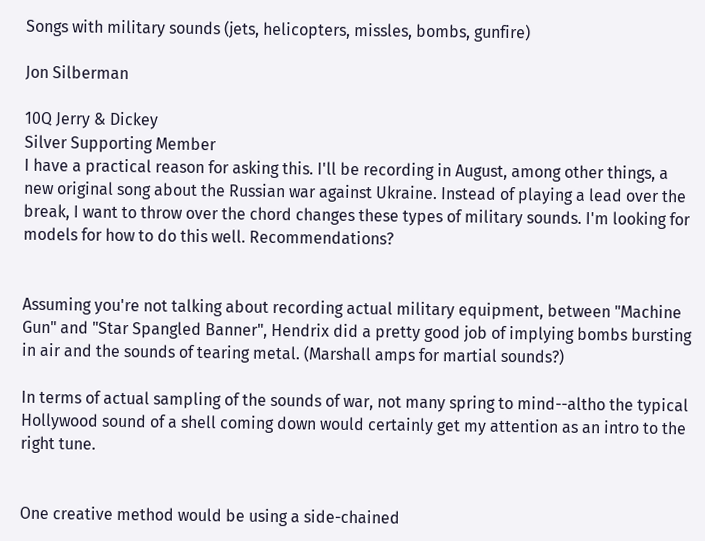Songs with military sounds (jets, helicopters, missles, bombs, gunfire)

Jon Silberman

10Q Jerry & Dickey
Silver Supporting Member
I have a practical reason for asking this. I'll be recording in August, among other things, a new original song about the Russian war against Ukraine. Instead of playing a lead over the break, I want to throw over the chord changes these types of military sounds. I'm looking for models for how to do this well. Recommendations?


Assuming you're not talking about recording actual military equipment, between "Machine Gun" and "Star Spangled Banner", Hendrix did a pretty good job of implying bombs bursting in air and the sounds of tearing metal. (Marshall amps for martial sounds?)

In terms of actual sampling of the sounds of war, not many spring to mind--altho the typical Hollywood sound of a shell coming down would certainly get my attention as an intro to the right tune.


One creative method would be using a side-chained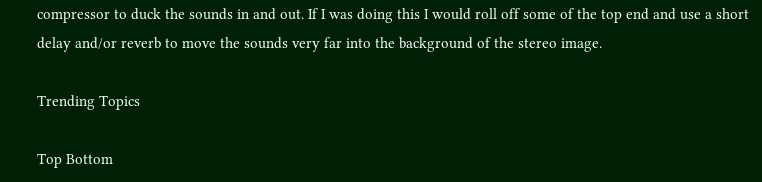compressor to duck the sounds in and out. If I was doing this I would roll off some of the top end and use a short delay and/or reverb to move the sounds very far into the background of the stereo image.

Trending Topics

Top Bottom